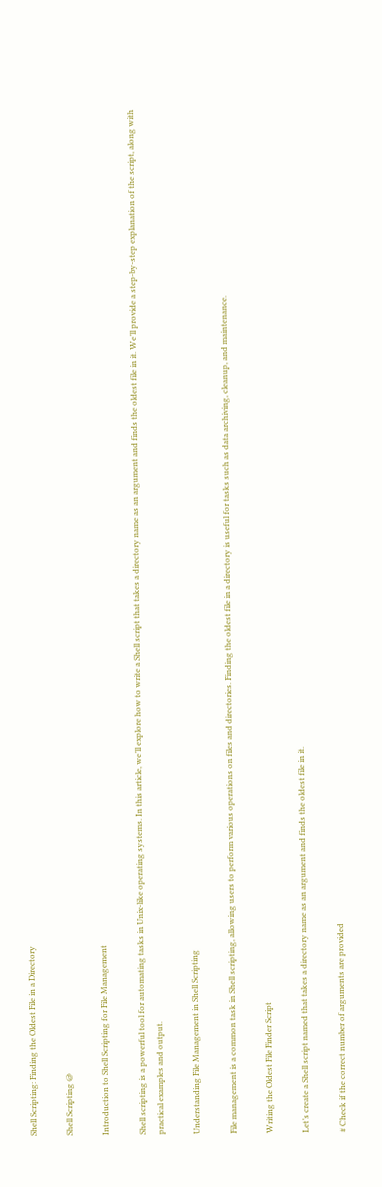Shell Scripting: Finding the Oldest File in a Directory

Shell Scripting @

Introduction to Shell Scripting for File Management

Shell scripting is a powerful tool for automating tasks in Unix-like operating systems. In this article, we’ll explore how to write a Shell script that takes a directory name as an argument and finds the oldest file in it. We’ll provide a step-by-step explanation of the script, along with practical examples and output.

Understanding File Management in Shell Scripting

File management is a common task in Shell scripting, allowing users to perform various operations on files and directories. Finding the oldest file in a directory is useful for tasks such as data archiving, cleanup, and maintenance.

Writing the Oldest File Finder Script

Let’s create a Shell script named that takes a directory name as an argument and finds the oldest file in it.

# Check if the correct number of arguments are provided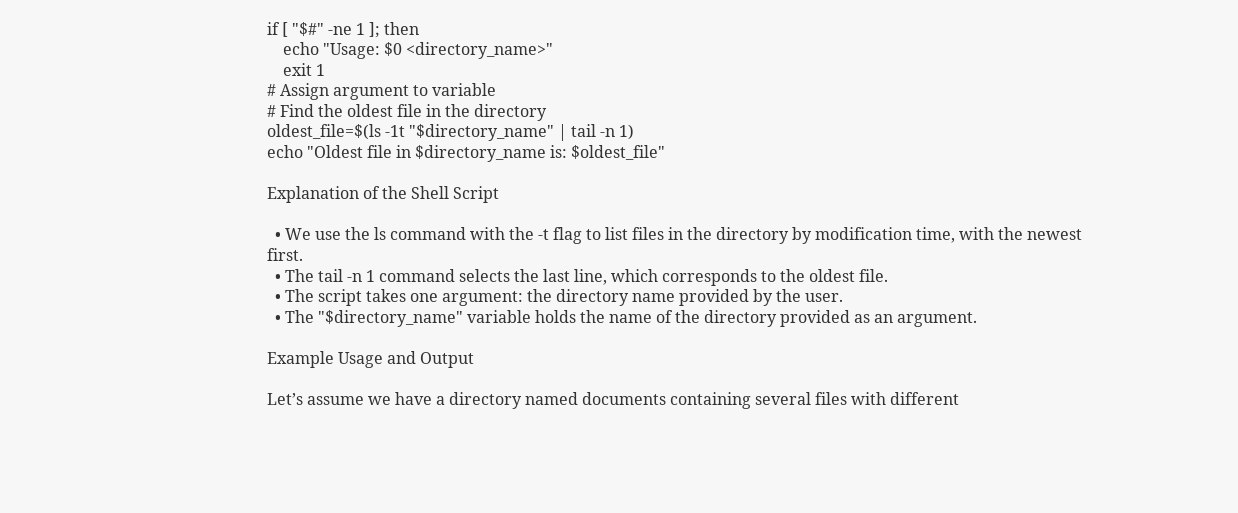if [ "$#" -ne 1 ]; then
    echo "Usage: $0 <directory_name>"
    exit 1
# Assign argument to variable
# Find the oldest file in the directory
oldest_file=$(ls -1t "$directory_name" | tail -n 1)
echo "Oldest file in $directory_name is: $oldest_file"

Explanation of the Shell Script

  • We use the ls command with the -t flag to list files in the directory by modification time, with the newest first.
  • The tail -n 1 command selects the last line, which corresponds to the oldest file.
  • The script takes one argument: the directory name provided by the user.
  • The "$directory_name" variable holds the name of the directory provided as an argument.

Example Usage and Output

Let’s assume we have a directory named documents containing several files with different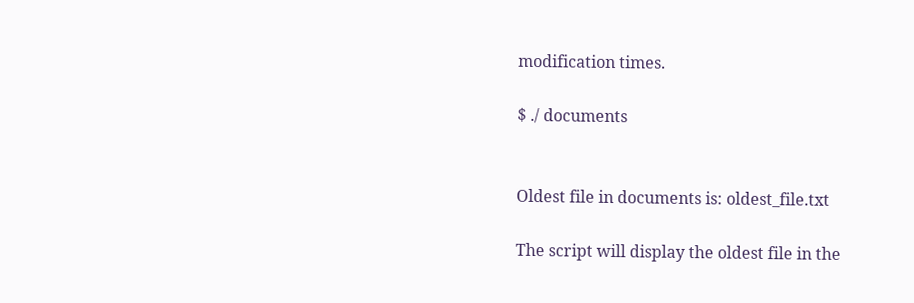modification times.

$ ./ documents


Oldest file in documents is: oldest_file.txt

The script will display the oldest file in the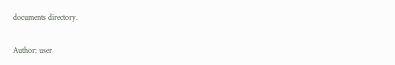documents directory.

Author: user